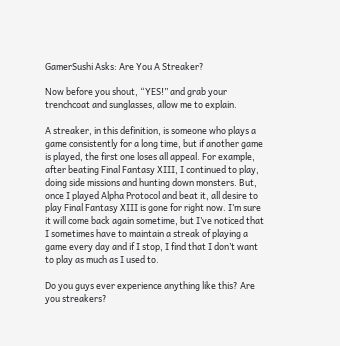GamerSushi Asks: Are You A Streaker?

Now before you shout, “YES!” and grab your trenchcoat and sunglasses, allow me to explain.

A streaker, in this definition, is someone who plays a game consistently for a long time, but if another game is played, the first one loses all appeal. For example, after beating Final Fantasy XIII, I continued to play, doing side missions and hunting down monsters. But, once I played Alpha Protocol and beat it, all desire to play Final Fantasy XIII is gone for right now. I’m sure it will come back again sometime, but I’ve noticed that I sometimes have to maintain a streak of playing a game every day and if I stop, I find that I don’t want to play as much as I used to.

Do you guys ever experience anything like this? Are you streakers?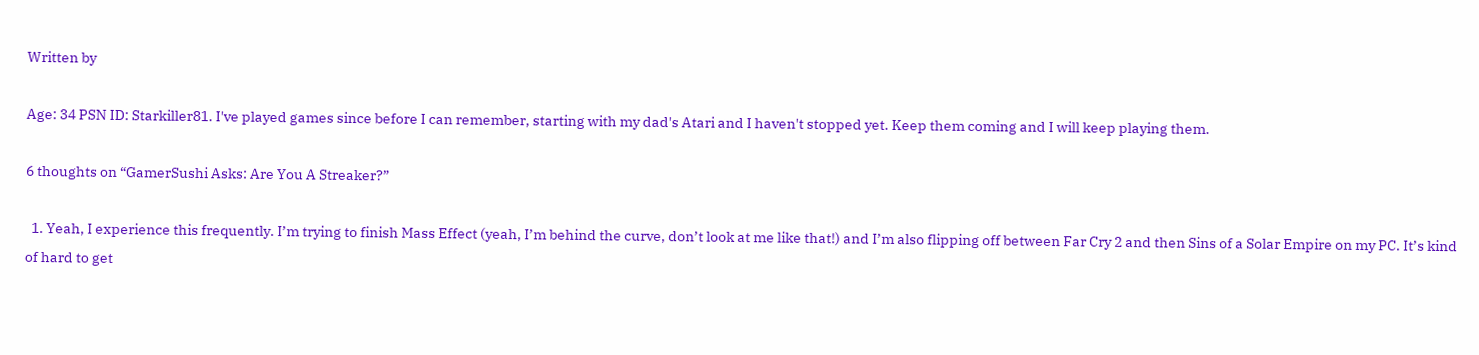Written by

Age: 34 PSN ID: Starkiller81. I've played games since before I can remember, starting with my dad's Atari and I haven't stopped yet. Keep them coming and I will keep playing them.

6 thoughts on “GamerSushi Asks: Are You A Streaker?”

  1. Yeah, I experience this frequently. I’m trying to finish Mass Effect (yeah, I’m behind the curve, don’t look at me like that!) and I’m also flipping off between Far Cry 2 and then Sins of a Solar Empire on my PC. It’s kind of hard to get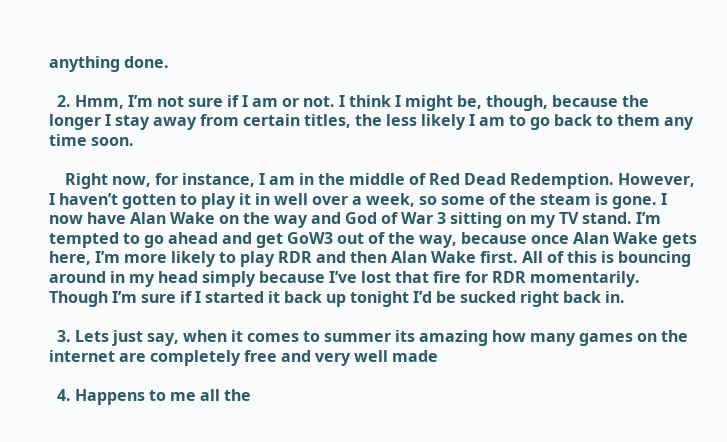anything done.

  2. Hmm, I’m not sure if I am or not. I think I might be, though, because the longer I stay away from certain titles, the less likely I am to go back to them any time soon.

    Right now, for instance, I am in the middle of Red Dead Redemption. However, I haven’t gotten to play it in well over a week, so some of the steam is gone. I now have Alan Wake on the way and God of War 3 sitting on my TV stand. I’m tempted to go ahead and get GoW3 out of the way, because once Alan Wake gets here, I’m more likely to play RDR and then Alan Wake first. All of this is bouncing around in my head simply because I’ve lost that fire for RDR momentarily. Though I’m sure if I started it back up tonight I’d be sucked right back in.

  3. Lets just say, when it comes to summer its amazing how many games on the internet are completely free and very well made

  4. Happens to me all the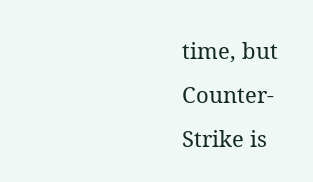time, but Counter-Strike is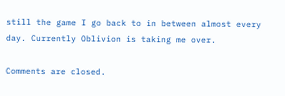still the game I go back to in between almost every day. Currently Oblivion is taking me over.

Comments are closed.